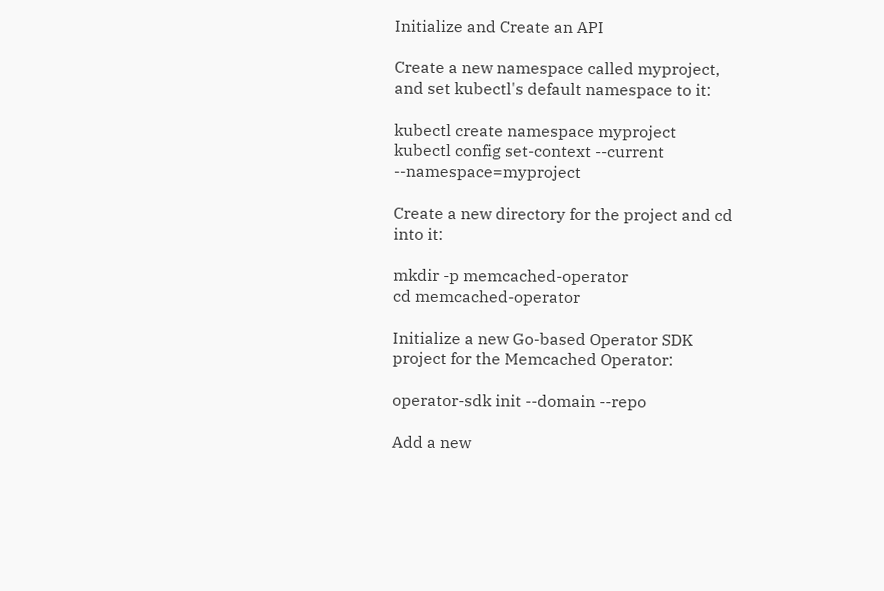Initialize and Create an API

Create a new namespace called myproject, and set kubectl's default namespace to it:

kubectl create namespace myproject
kubectl config set-context --current --namespace=myproject

Create a new directory for the project and cd into it:

mkdir -p memcached-operator
cd memcached-operator

Initialize a new Go-based Operator SDK project for the Memcached Operator:

operator-sdk init --domain --repo

Add a new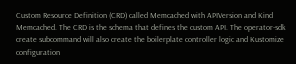Custom Resource Definition (CRD) called Memcached with APIVersion and Kind Memcached. The CRD is the schema that defines the custom API. The operator-sdk create subcommand will also create the boilerplate controller logic and Kustomize configuration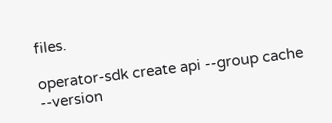files.

operator-sdk create api --group cache --version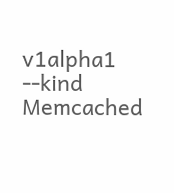v1alpha1 --kind Memcached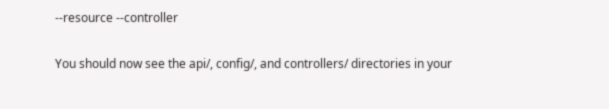--resource --controller

You should now see the api/, config/, and controllers/ directories in your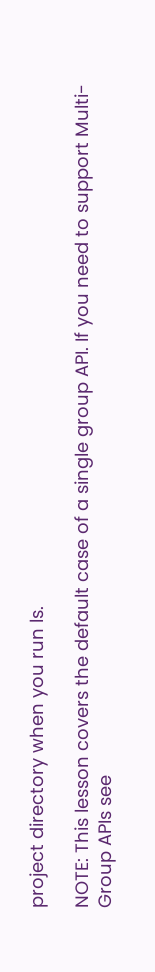project directory when you run ls.

NOTE: This lesson covers the default case of a single group API. If you need to support Multi-Group APIs see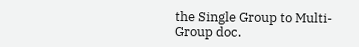the Single Group to Multi-Group doc.